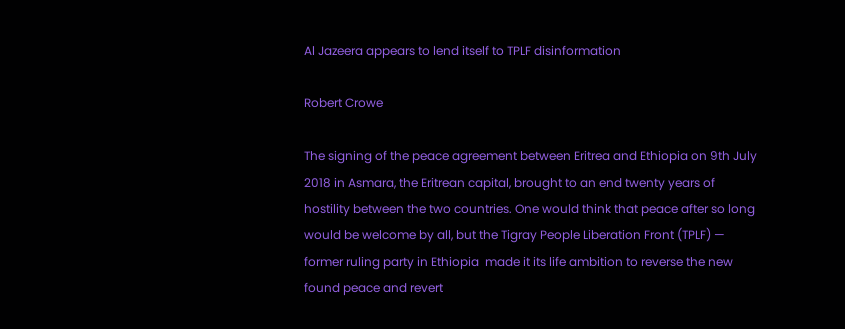Al Jazeera appears to lend itself to TPLF disinformation

Robert Crowe

The signing of the peace agreement between Eritrea and Ethiopia on 9th July 2018 in Asmara, the Eritrean capital, brought to an end twenty years of hostility between the two countries. One would think that peace after so long would be welcome by all, but the Tigray People Liberation Front (TPLF) — former ruling party in Ethiopia  made it its life ambition to reverse the new found peace and revert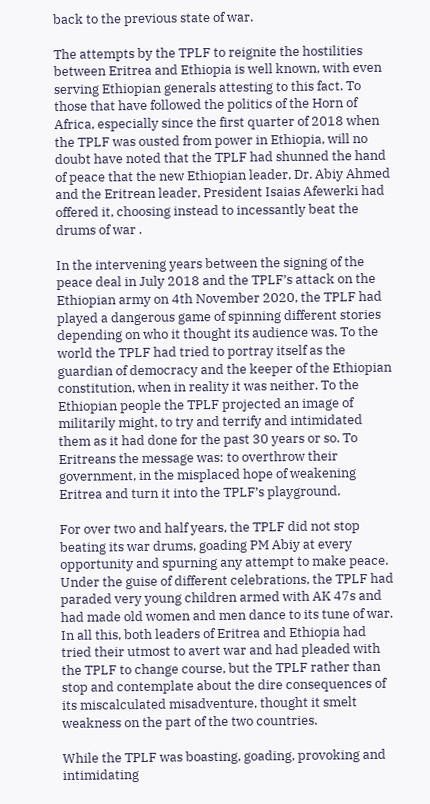back to the previous state of war.

The attempts by the TPLF to reignite the hostilities between Eritrea and Ethiopia is well known, with even serving Ethiopian generals attesting to this fact. To those that have followed the politics of the Horn of Africa, especially since the first quarter of 2018 when the TPLF was ousted from power in Ethiopia, will no doubt have noted that the TPLF had shunned the hand of peace that the new Ethiopian leader, Dr. Abiy Ahmed and the Eritrean leader, President Isaias Afewerki had offered it, choosing instead to incessantly beat the drums of war .

In the intervening years between the signing of the peace deal in July 2018 and the TPLF’s attack on the Ethiopian army on 4th November 2020, the TPLF had played a dangerous game of spinning different stories depending on who it thought its audience was. To the world the TPLF had tried to portray itself as the guardian of democracy and the keeper of the Ethiopian constitution, when in reality it was neither. To the Ethiopian people the TPLF projected an image of militarily might, to try and terrify and intimidated them as it had done for the past 30 years or so. To Eritreans the message was: to overthrow their government, in the misplaced hope of weakening Eritrea and turn it into the TPLF’s playground.

For over two and half years, the TPLF did not stop beating its war drums, goading PM Abiy at every opportunity and spurning any attempt to make peace. Under the guise of different celebrations, the TPLF had paraded very young children armed with AK 47s and had made old women and men dance to its tune of war. In all this, both leaders of Eritrea and Ethiopia had tried their utmost to avert war and had pleaded with the TPLF to change course, but the TPLF rather than stop and contemplate about the dire consequences of its miscalculated misadventure, thought it smelt weakness on the part of the two countries.

While the TPLF was boasting, goading, provoking and intimidating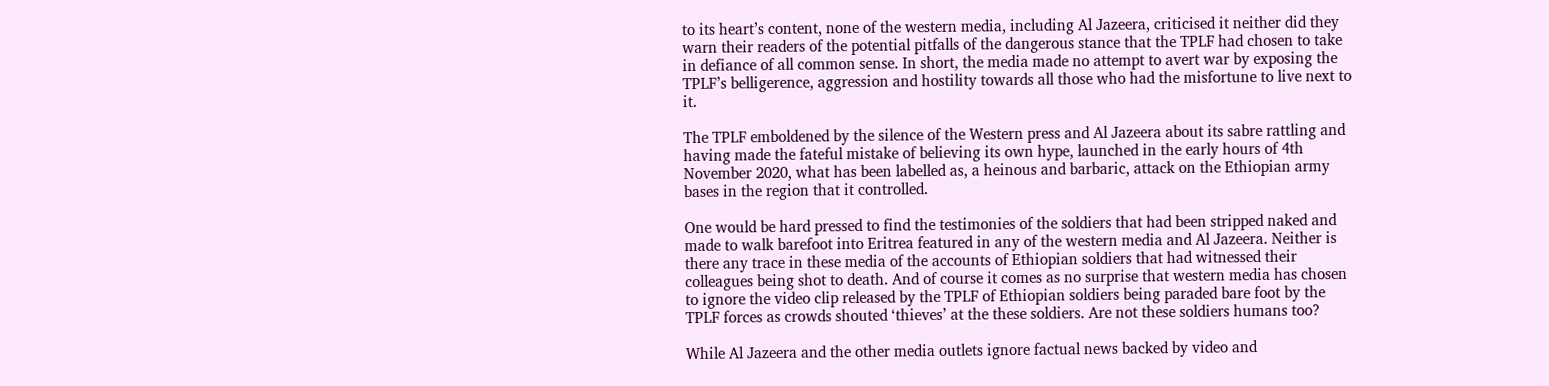to its heart’s content, none of the western media, including Al Jazeera, criticised it neither did they warn their readers of the potential pitfalls of the dangerous stance that the TPLF had chosen to take  in defiance of all common sense. In short, the media made no attempt to avert war by exposing the TPLF’s belligerence, aggression and hostility towards all those who had the misfortune to live next to it.

The TPLF emboldened by the silence of the Western press and Al Jazeera about its sabre rattling and having made the fateful mistake of believing its own hype, launched in the early hours of 4th November 2020, what has been labelled as, a heinous and barbaric, attack on the Ethiopian army bases in the region that it controlled.

One would be hard pressed to find the testimonies of the soldiers that had been stripped naked and made to walk barefoot into Eritrea featured in any of the western media and Al Jazeera. Neither is there any trace in these media of the accounts of Ethiopian soldiers that had witnessed their colleagues being shot to death. And of course it comes as no surprise that western media has chosen to ignore the video clip released by the TPLF of Ethiopian soldiers being paraded bare foot by the TPLF forces as crowds shouted ‘thieves’ at the these soldiers. Are not these soldiers humans too?

While Al Jazeera and the other media outlets ignore factual news backed by video and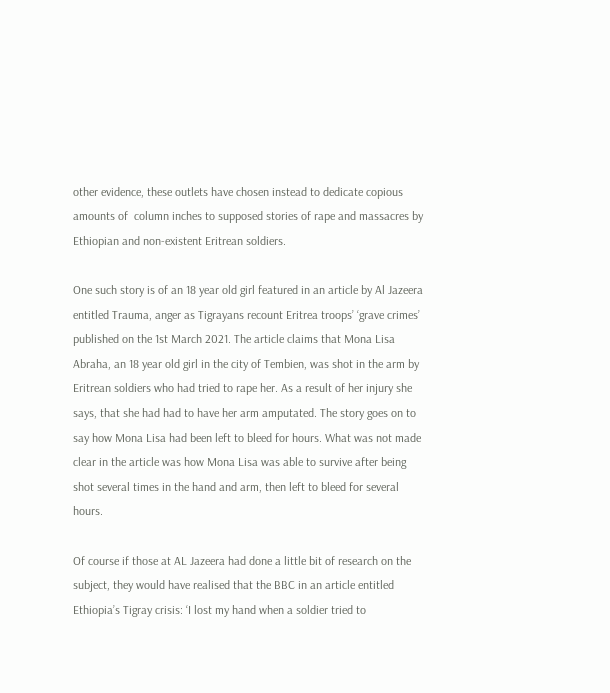other evidence, these outlets have chosen instead to dedicate copious amounts of  column inches to supposed stories of rape and massacres by Ethiopian and non-existent Eritrean soldiers.

One such story is of an 18 year old girl featured in an article by Al Jazeera entitled Trauma, anger as Tigrayans recount Eritrea troops’ ‘grave crimes’  published on the 1st March 2021. The article claims that Mona Lisa Abraha, an 18 year old girl in the city of Tembien, was shot in the arm by Eritrean soldiers who had tried to rape her. As a result of her injury she says, that she had had to have her arm amputated. The story goes on to say how Mona Lisa had been left to bleed for hours. What was not made clear in the article was how Mona Lisa was able to survive after being shot several times in the hand and arm, then left to bleed for several hours.

Of course if those at AL Jazeera had done a little bit of research on the subject, they would have realised that the BBC in an article entitled Ethiopia’s Tigray crisis: ‘I lost my hand when a soldier tried to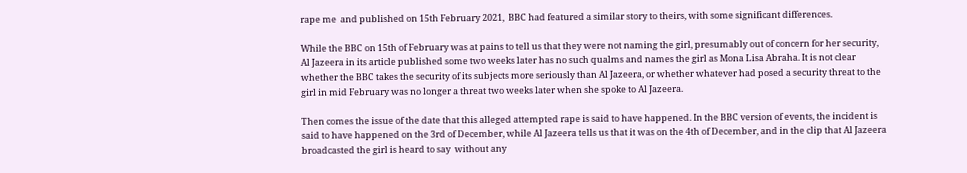rape me  and published on 15th February 2021,  BBC had featured a similar story to theirs, with some significant differences.

While the BBC on 15th of February was at pains to tell us that they were not naming the girl, presumably out of concern for her security, Al Jazeera in its article published some two weeks later has no such qualms and names the girl as Mona Lisa Abraha. It is not clear whether the BBC takes the security of its subjects more seriously than Al Jazeera, or whether whatever had posed a security threat to the girl in mid February was no longer a threat two weeks later when she spoke to Al Jazeera.

Then comes the issue of the date that this alleged attempted rape is said to have happened. In the BBC version of events, the incident is said to have happened on the 3rd of December, while Al Jazeera tells us that it was on the 4th of December, and in the clip that Al Jazeera broadcasted the girl is heard to say  without any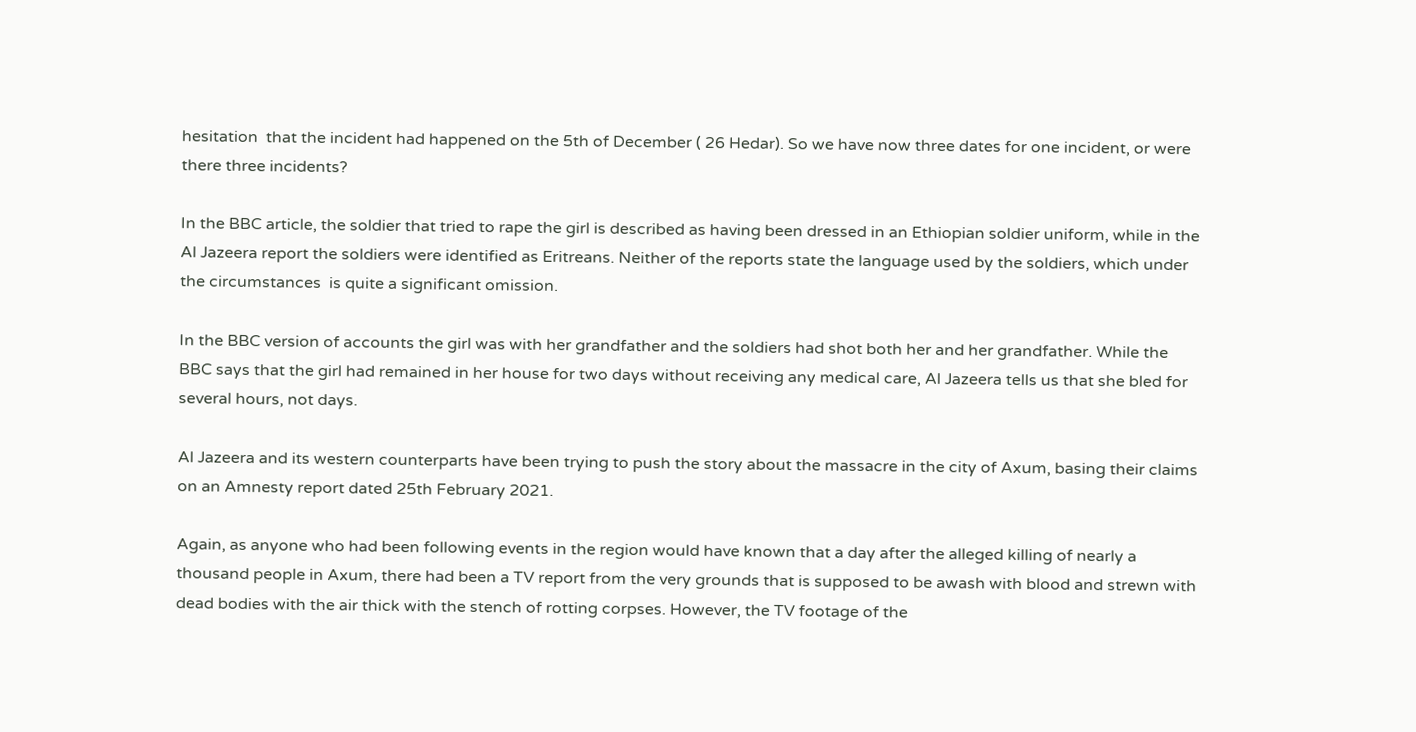hesitation  that the incident had happened on the 5th of December ( 26 Hedar). So we have now three dates for one incident, or were there three incidents?

In the BBC article, the soldier that tried to rape the girl is described as having been dressed in an Ethiopian soldier uniform, while in the Al Jazeera report the soldiers were identified as Eritreans. Neither of the reports state the language used by the soldiers, which under the circumstances  is quite a significant omission.

In the BBC version of accounts the girl was with her grandfather and the soldiers had shot both her and her grandfather. While the BBC says that the girl had remained in her house for two days without receiving any medical care, Al Jazeera tells us that she bled for several hours, not days.

Al Jazeera and its western counterparts have been trying to push the story about the massacre in the city of Axum, basing their claims on an Amnesty report dated 25th February 2021.

Again, as anyone who had been following events in the region would have known that a day after the alleged killing of nearly a thousand people in Axum, there had been a TV report from the very grounds that is supposed to be awash with blood and strewn with  dead bodies with the air thick with the stench of rotting corpses. However, the TV footage of the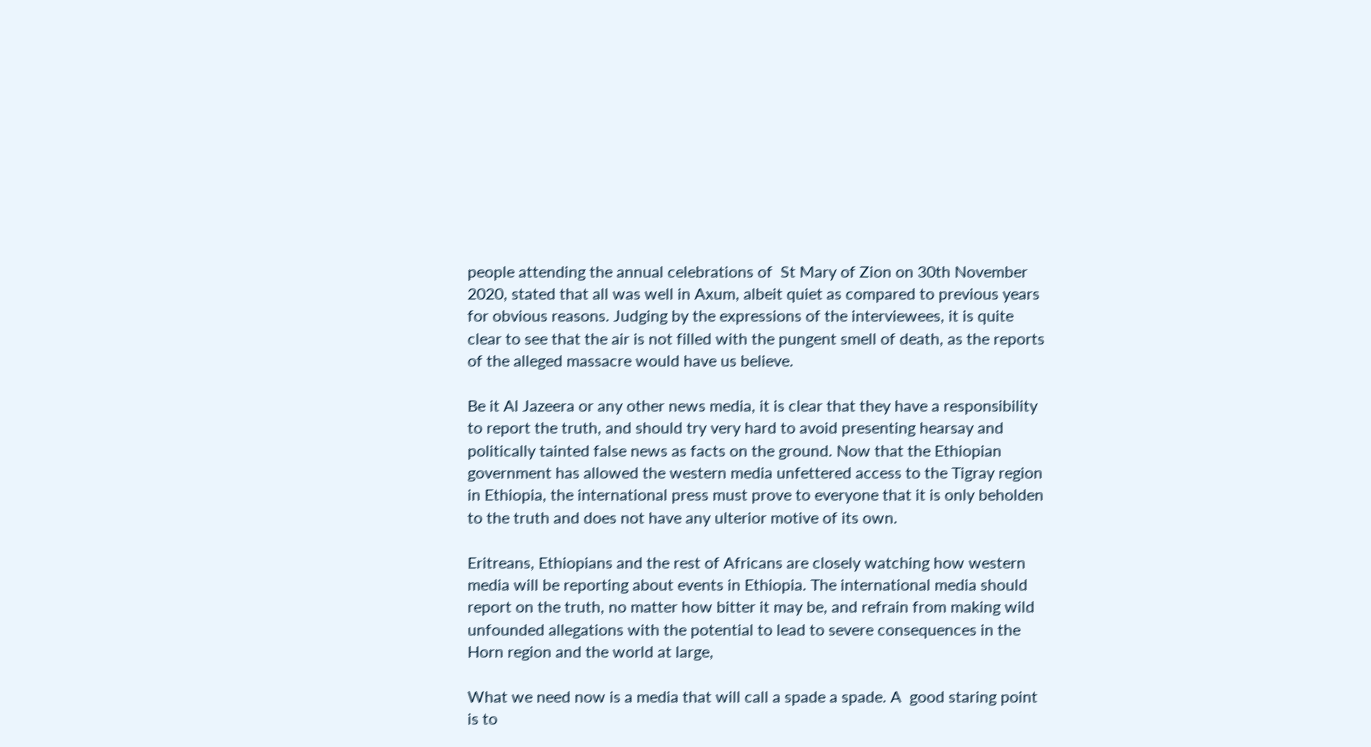people attending the annual celebrations of  St Mary of Zion on 30th November 2020, stated that all was well in Axum, albeit quiet as compared to previous years for obvious reasons. Judging by the expressions of the interviewees, it is quite clear to see that the air is not filled with the pungent smell of death, as the reports of the alleged massacre would have us believe.

Be it Al Jazeera or any other news media, it is clear that they have a responsibility to report the truth, and should try very hard to avoid presenting hearsay and politically tainted false news as facts on the ground. Now that the Ethiopian government has allowed the western media unfettered access to the Tigray region in Ethiopia, the international press must prove to everyone that it is only beholden to the truth and does not have any ulterior motive of its own.

Eritreans, Ethiopians and the rest of Africans are closely watching how western media will be reporting about events in Ethiopia. The international media should report on the truth, no matter how bitter it may be, and refrain from making wild unfounded allegations with the potential to lead to severe consequences in the Horn region and the world at large,

What we need now is a media that will call a spade a spade. A  good staring point is to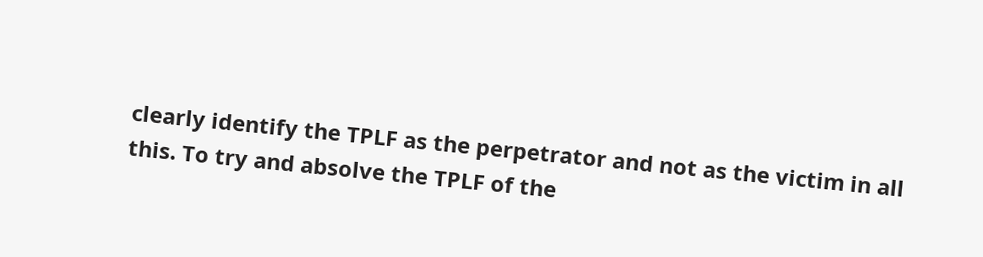clearly identify the TPLF as the perpetrator and not as the victim in all this. To try and absolve the TPLF of the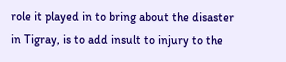role it played in to bring about the disaster in Tigray, is to add insult to injury to the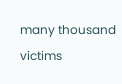many thousand victims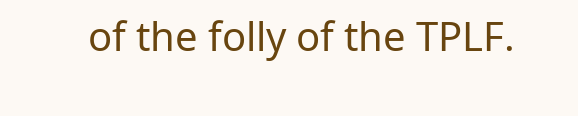of the folly of the TPLF.